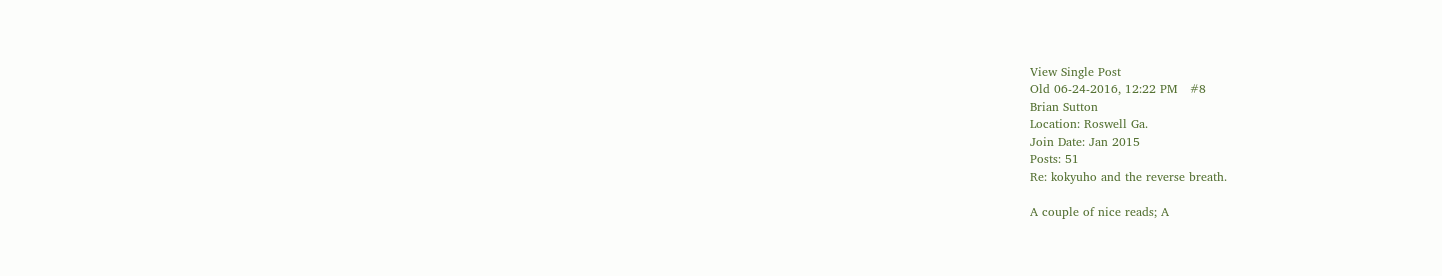View Single Post
Old 06-24-2016, 12:22 PM   #8
Brian Sutton
Location: Roswell Ga.
Join Date: Jan 2015
Posts: 51
Re: kokyuho and the reverse breath.

A couple of nice reads; A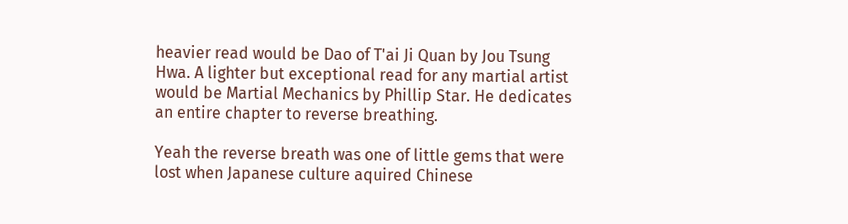heavier read would be Dao of T'ai Ji Quan by Jou Tsung Hwa. A lighter but exceptional read for any martial artist would be Martial Mechanics by Phillip Star. He dedicates an entire chapter to reverse breathing.

Yeah the reverse breath was one of little gems that were lost when Japanese culture aquired Chinese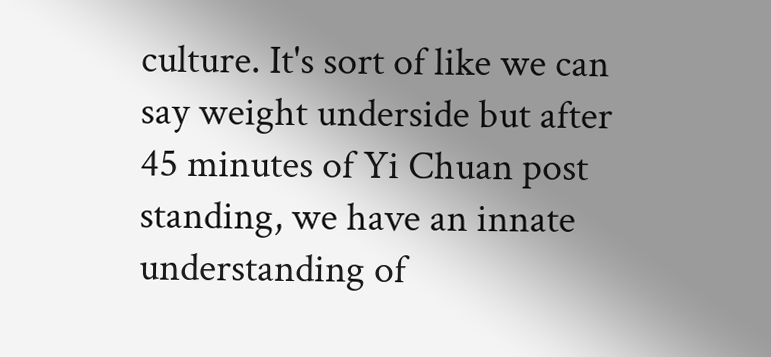culture. It's sort of like we can say weight underside but after 45 minutes of Yi Chuan post standing, we have an innate understanding of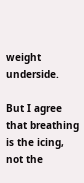weight underside.

But I agree that breathing is the icing, not the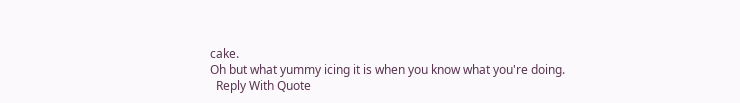cake.
Oh but what yummy icing it is when you know what you're doing.
  Reply With Quote